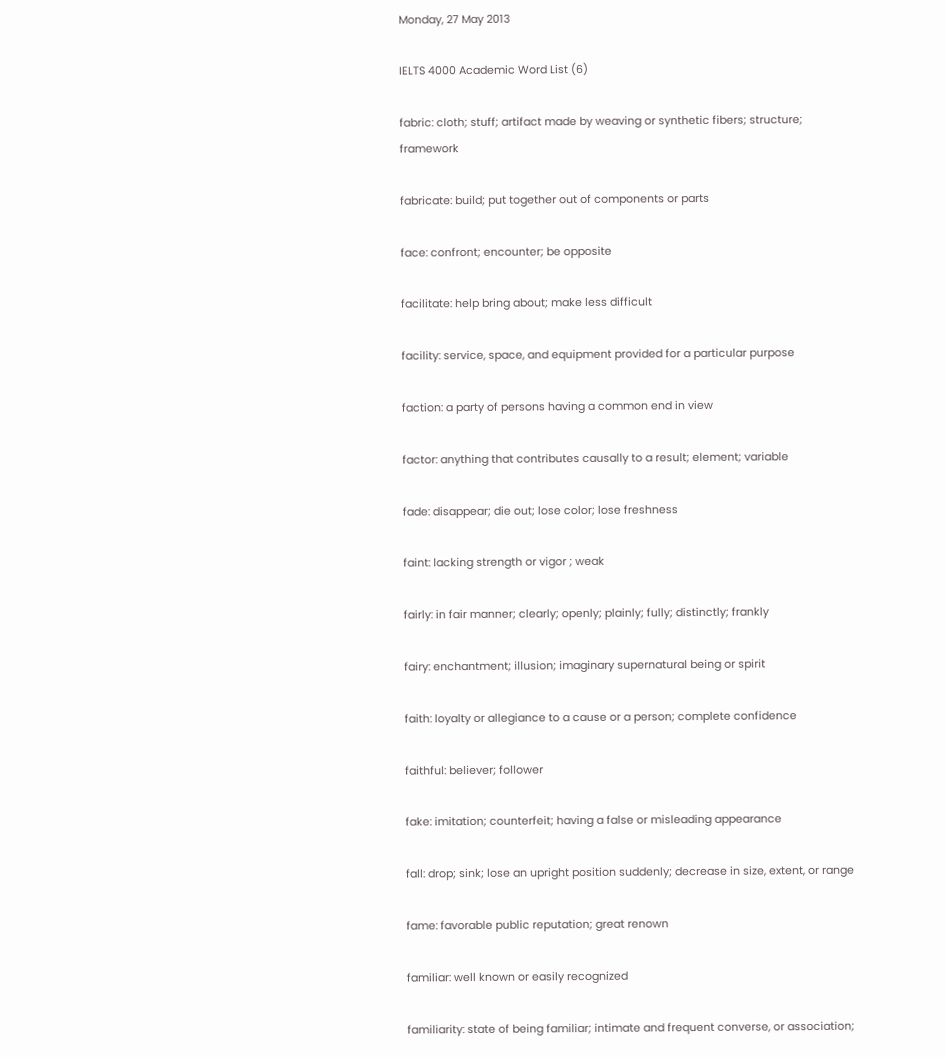Monday, 27 May 2013

IELTS 4000 Academic Word List (6)

fabric: cloth; stuff; artifact made by weaving or synthetic fibers; structure; framework

fabricate: build; put together out of components or parts

face: confront; encounter; be opposite

facilitate: help bring about; make less difficult

facility: service, space, and equipment provided for a particular purpose

faction: a party of persons having a common end in view

factor: anything that contributes causally to a result; element; variable

fade: disappear; die out; lose color; lose freshness

faint: lacking strength or vigor ; weak

fairly: in fair manner; clearly; openly; plainly; fully; distinctly; frankly

fairy: enchantment; illusion; imaginary supernatural being or spirit

faith: loyalty or allegiance to a cause or a person; complete confidence

faithful: believer; follower

fake: imitation; counterfeit; having a false or misleading appearance

fall: drop; sink; lose an upright position suddenly; decrease in size, extent, or range

fame: favorable public reputation; great renown

familiar: well known or easily recognized

familiarity: state of being familiar; intimate and frequent converse, or association;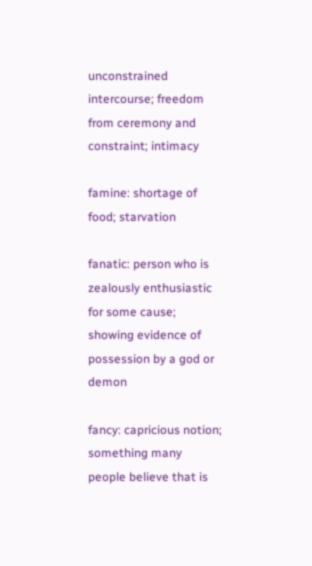unconstrained intercourse; freedom from ceremony and constraint; intimacy

famine: shortage of food; starvation

fanatic: person who is zealously enthusiastic for some cause; showing evidence of possession by a god or demon

fancy: capricious notion; something many people believe that is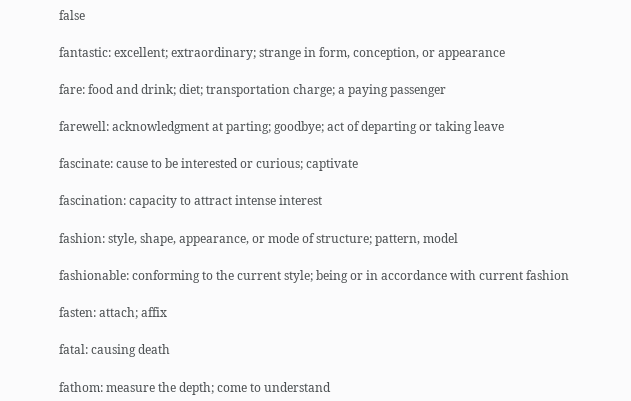false

fantastic: excellent; extraordinary; strange in form, conception, or appearance

fare: food and drink; diet; transportation charge; a paying passenger

farewell: acknowledgment at parting; goodbye; act of departing or taking leave

fascinate: cause to be interested or curious; captivate

fascination: capacity to attract intense interest

fashion: style, shape, appearance, or mode of structure; pattern, model

fashionable: conforming to the current style; being or in accordance with current fashion

fasten: attach; affix

fatal: causing death

fathom: measure the depth; come to understand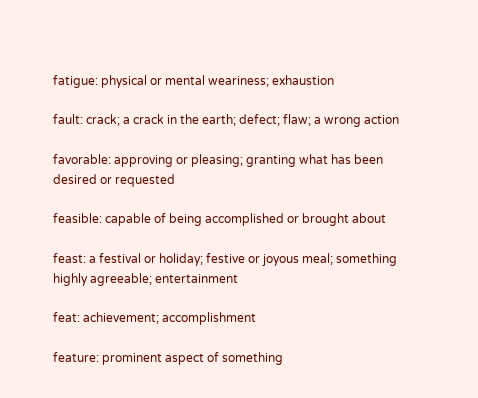fatigue: physical or mental weariness; exhaustion

fault: crack; a crack in the earth; defect; flaw; a wrong action

favorable: approving or pleasing; granting what has been desired or requested

feasible: capable of being accomplished or brought about

feast: a festival or holiday; festive or joyous meal; something highly agreeable; entertainment

feat: achievement; accomplishment

feature: prominent aspect of something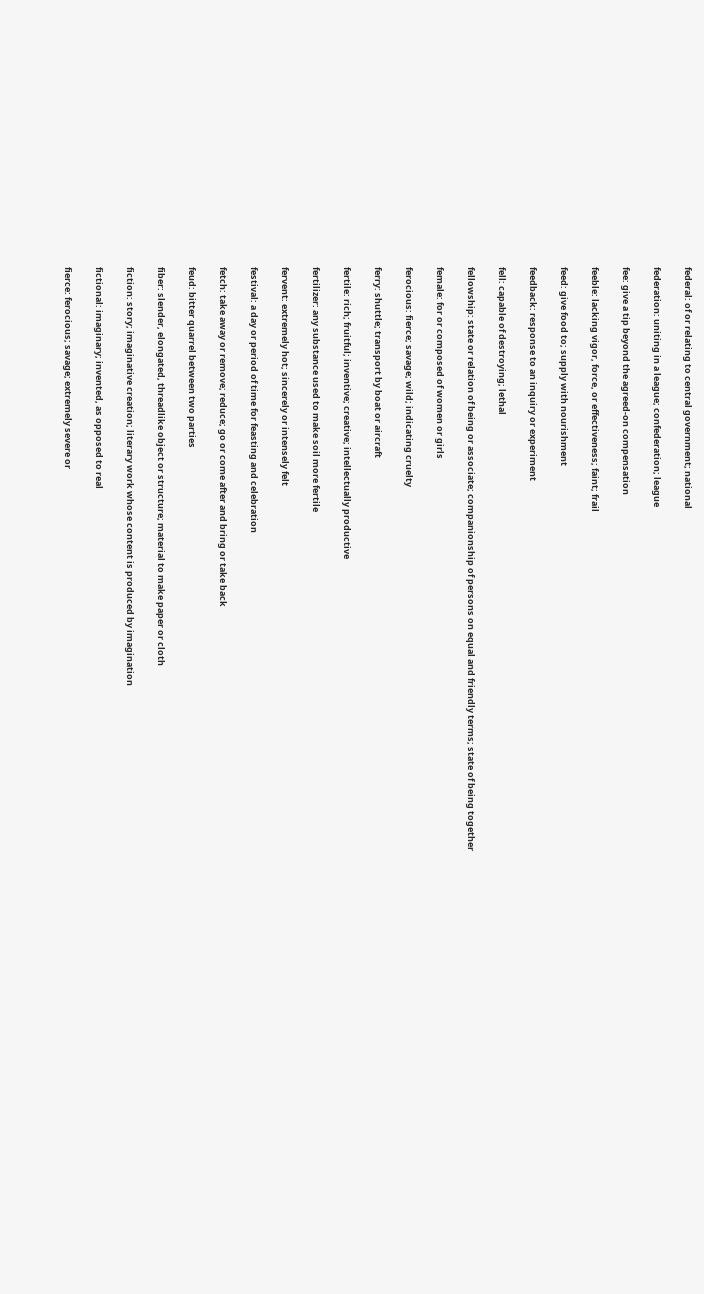federal: of or relating to central government; national

federation: uniting in a league; confederation; league

fee: give a tip beyond the agreed-on compensation

feeble: lacking vigor, force, or effectiveness; faint; frail

feed: give food to; supply with nourishment

feedback: response to an inquiry or experiment

fell: capable of destroying; lethal

fellowship: state or relation of being or associate; companionship of persons on equal and friendly terms; state of being together

female: for or composed of women or girls

ferocious: fierce; savage; wild; indicating cruelty

ferry: shuttle; transport by boat or aircraft

fertile: rich; fruitful; inventive; creative; intellectually productive

fertilizer: any substance used to make soil more fertile

fervent: extremely hot; sincerely or intensely felt

festival: a day or period of time for feasting and celebration

fetch: take away or remove; reduce; go or come after and bring or take back

feud: bitter quarrel between two parties

fiber: slender, elongated, threadlike object or structure; material to make paper or cloth

fiction: story; imaginative creation; literary work whose content is produced by imagination

fictional: imaginary; invented, as opposed to real

fierce: ferocious; savage; extremely severe or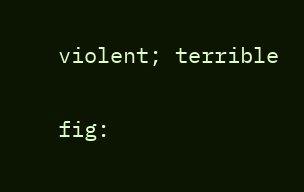violent; terrible

fig: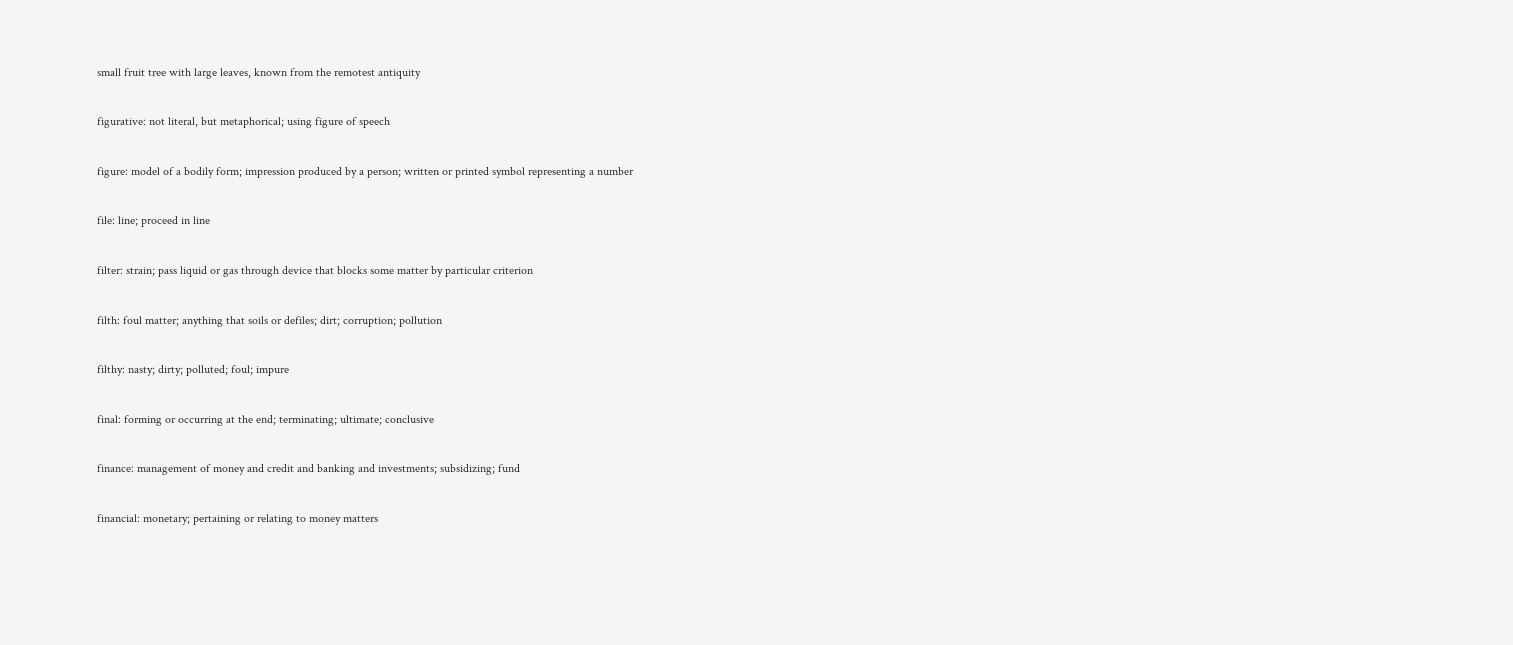small fruit tree with large leaves, known from the remotest antiquity

figurative: not literal, but metaphorical; using figure of speech

figure: model of a bodily form; impression produced by a person; written or printed symbol representing a number

file: line; proceed in line

filter: strain; pass liquid or gas through device that blocks some matter by particular criterion

filth: foul matter; anything that soils or defiles; dirt; corruption; pollution

filthy: nasty; dirty; polluted; foul; impure

final: forming or occurring at the end; terminating; ultimate; conclusive

finance: management of money and credit and banking and investments; subsidizing; fund

financial: monetary; pertaining or relating to money matters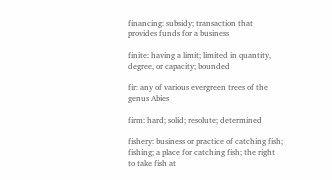financing: subsidy; transaction that provides funds for a business

finite: having a limit; limited in quantity, degree, or capacity; bounded

fir: any of various evergreen trees of the genus Abies

firm: hard; solid; resolute; determined

fishery: business or practice of catching fish; fishing; a place for catching fish; the right to take fish at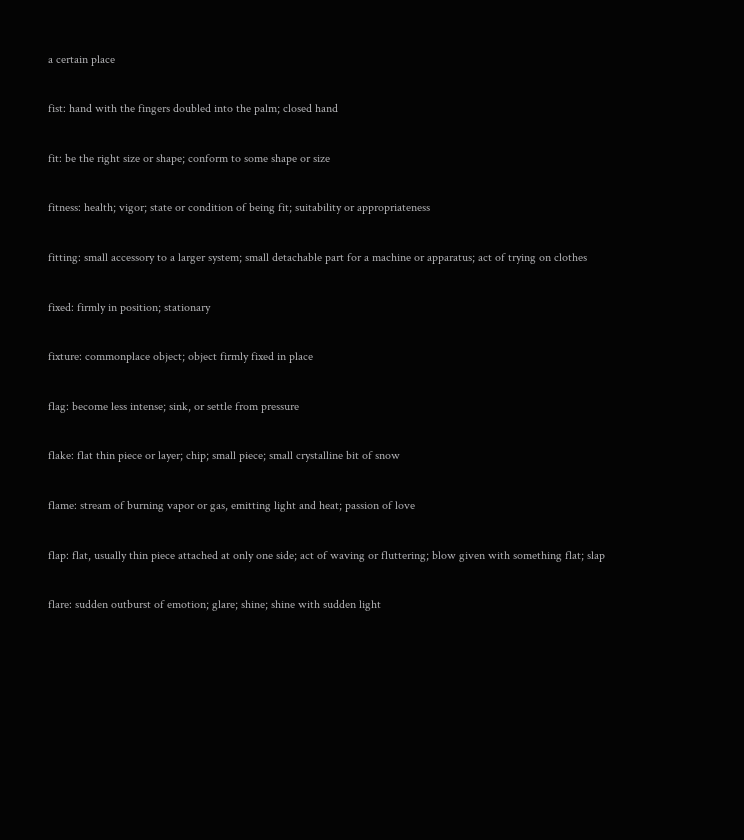a certain place

fist: hand with the fingers doubled into the palm; closed hand

fit: be the right size or shape; conform to some shape or size

fitness: health; vigor; state or condition of being fit; suitability or appropriateness

fitting: small accessory to a larger system; small detachable part for a machine or apparatus; act of trying on clothes

fixed: firmly in position; stationary

fixture: commonplace object; object firmly fixed in place

flag: become less intense; sink, or settle from pressure

flake: flat thin piece or layer; chip; small piece; small crystalline bit of snow

flame: stream of burning vapor or gas, emitting light and heat; passion of love

flap: flat, usually thin piece attached at only one side; act of waving or fluttering; blow given with something flat; slap

flare: sudden outburst of emotion; glare; shine; shine with sudden light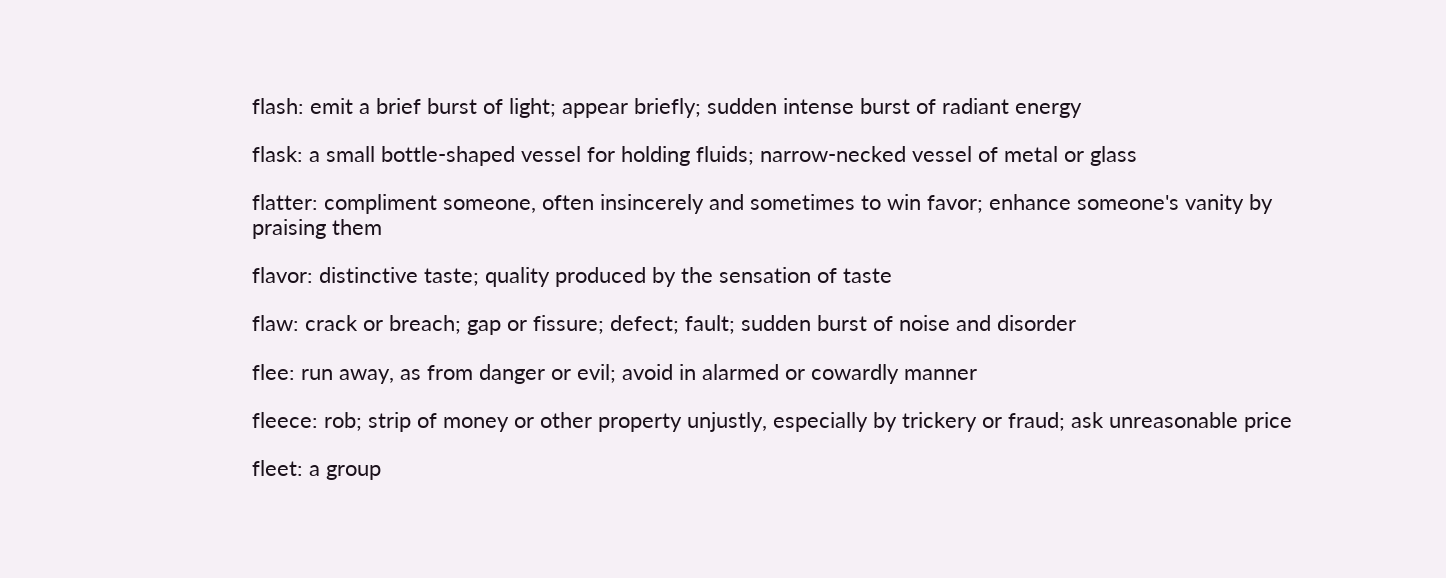flash: emit a brief burst of light; appear briefly; sudden intense burst of radiant energy

flask: a small bottle-shaped vessel for holding fluids; narrow-necked vessel of metal or glass

flatter: compliment someone, often insincerely and sometimes to win favor; enhance someone's vanity by praising them

flavor: distinctive taste; quality produced by the sensation of taste

flaw: crack or breach; gap or fissure; defect; fault; sudden burst of noise and disorder

flee: run away, as from danger or evil; avoid in alarmed or cowardly manner

fleece: rob; strip of money or other property unjustly, especially by trickery or fraud; ask unreasonable price

fleet: a group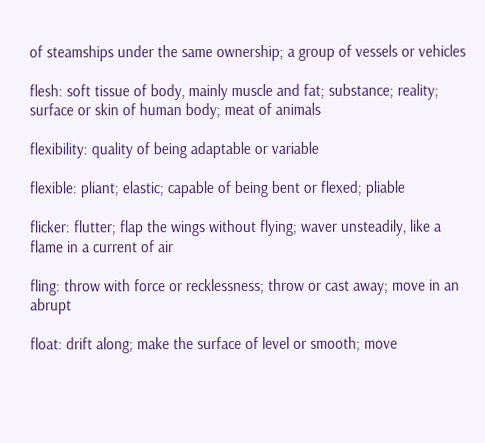of steamships under the same ownership; a group of vessels or vehicles

flesh: soft tissue of body, mainly muscle and fat; substance; reality; surface or skin of human body; meat of animals

flexibility: quality of being adaptable or variable

flexible: pliant; elastic; capable of being bent or flexed; pliable

flicker: flutter; flap the wings without flying; waver unsteadily, like a flame in a current of air

fling: throw with force or recklessness; throw or cast away; move in an abrupt

float: drift along; make the surface of level or smooth; move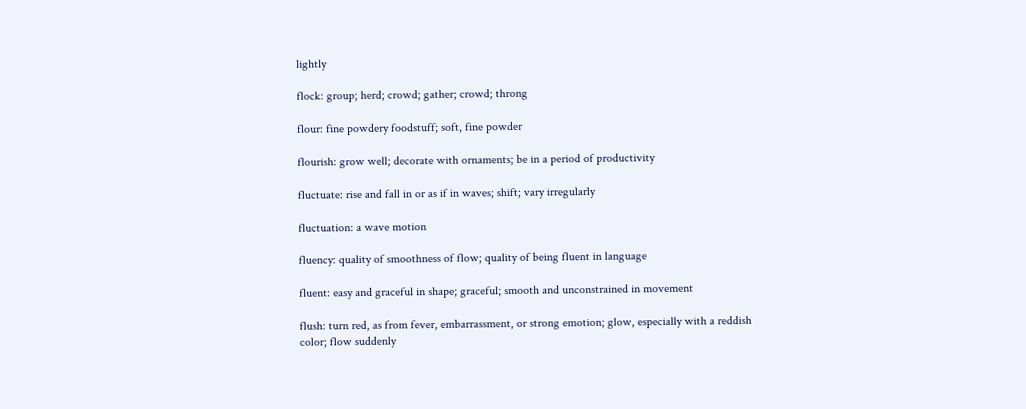lightly

flock: group; herd; crowd; gather; crowd; throng

flour: fine powdery foodstuff; soft, fine powder

flourish: grow well; decorate with ornaments; be in a period of productivity

fluctuate: rise and fall in or as if in waves; shift; vary irregularly

fluctuation: a wave motion

fluency: quality of smoothness of flow; quality of being fluent in language

fluent: easy and graceful in shape; graceful; smooth and unconstrained in movement

flush: turn red, as from fever, embarrassment, or strong emotion; glow, especially with a reddish color; flow suddenly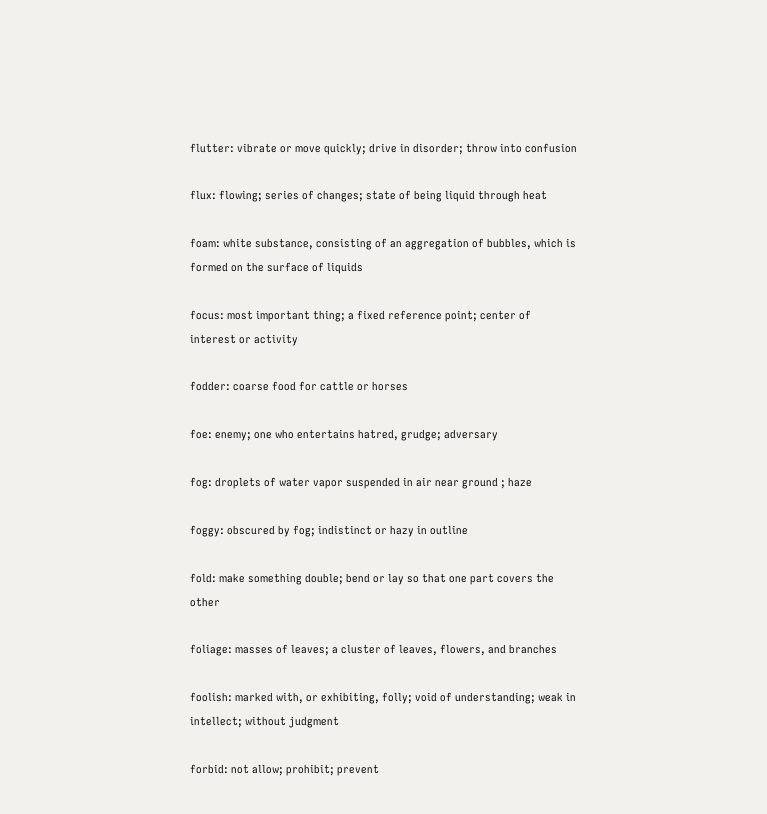flutter: vibrate or move quickly; drive in disorder; throw into confusion

flux: flowing; series of changes; state of being liquid through heat

foam: white substance, consisting of an aggregation of bubbles, which is formed on the surface of liquids

focus: most important thing; a fixed reference point; center of interest or activity

fodder: coarse food for cattle or horses

foe: enemy; one who entertains hatred, grudge; adversary

fog: droplets of water vapor suspended in air near ground ; haze

foggy: obscured by fog; indistinct or hazy in outline

fold: make something double; bend or lay so that one part covers the other

foliage: masses of leaves; a cluster of leaves, flowers, and branches

foolish: marked with, or exhibiting, folly; void of understanding; weak in intellect; without judgment

forbid: not allow; prohibit; prevent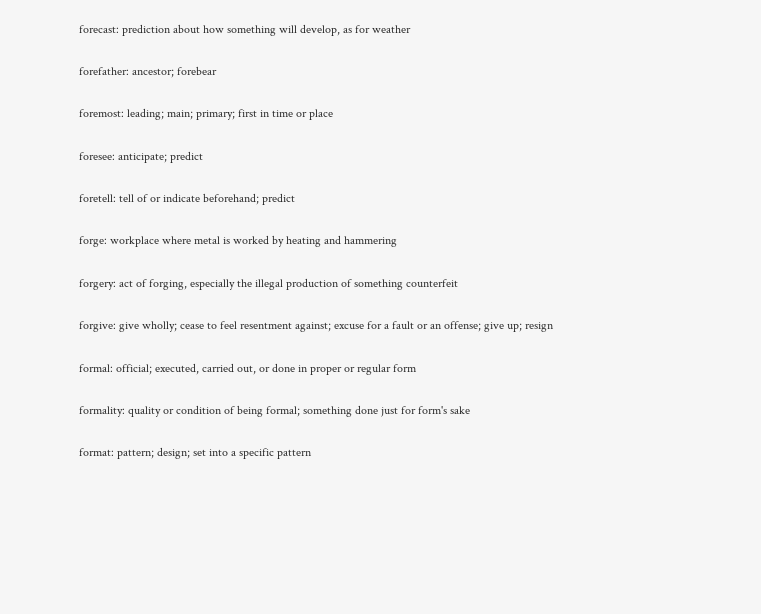forecast: prediction about how something will develop, as for weather

forefather: ancestor; forebear

foremost: leading; main; primary; first in time or place

foresee: anticipate; predict

foretell: tell of or indicate beforehand; predict

forge: workplace where metal is worked by heating and hammering

forgery: act of forging, especially the illegal production of something counterfeit

forgive: give wholly; cease to feel resentment against; excuse for a fault or an offense; give up; resign

formal: official; executed, carried out, or done in proper or regular form

formality: quality or condition of being formal; something done just for form's sake

format: pattern; design; set into a specific pattern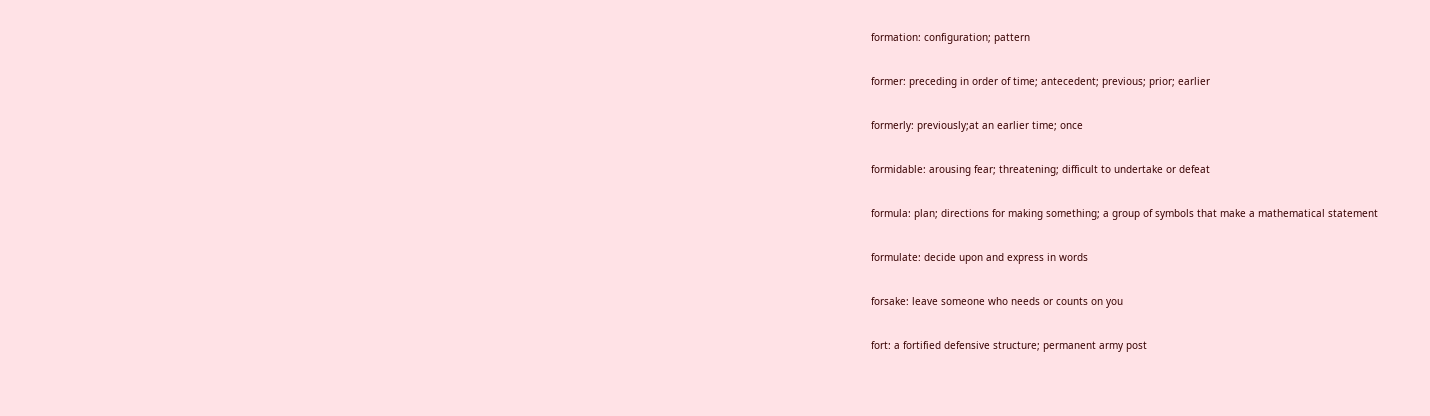formation: configuration; pattern

former: preceding in order of time; antecedent; previous; prior; earlier

formerly: previously;at an earlier time; once

formidable: arousing fear; threatening; difficult to undertake or defeat

formula: plan; directions for making something; a group of symbols that make a mathematical statement

formulate: decide upon and express in words

forsake: leave someone who needs or counts on you

fort: a fortified defensive structure; permanent army post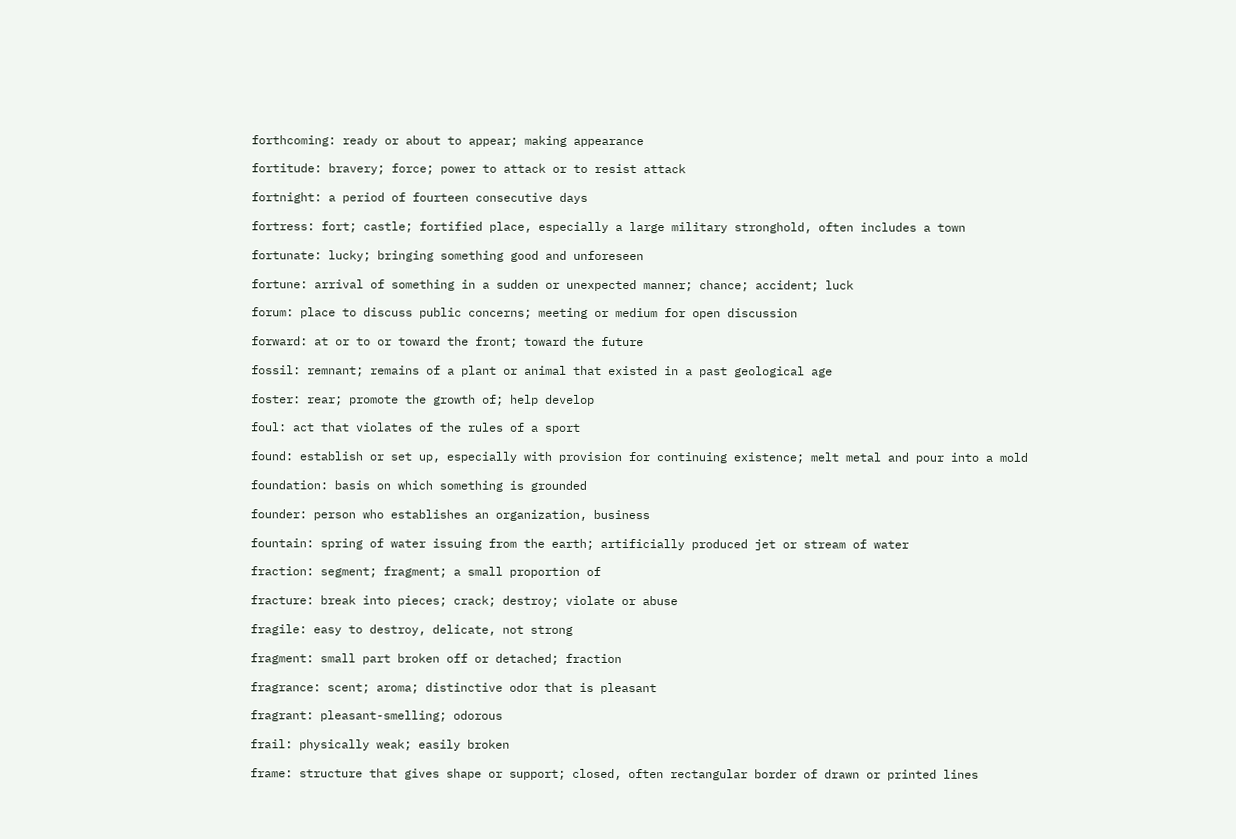forthcoming: ready or about to appear; making appearance

fortitude: bravery; force; power to attack or to resist attack

fortnight: a period of fourteen consecutive days

fortress: fort; castle; fortified place, especially a large military stronghold, often includes a town

fortunate: lucky; bringing something good and unforeseen

fortune: arrival of something in a sudden or unexpected manner; chance; accident; luck

forum: place to discuss public concerns; meeting or medium for open discussion

forward: at or to or toward the front; toward the future

fossil: remnant; remains of a plant or animal that existed in a past geological age

foster: rear; promote the growth of; help develop

foul: act that violates of the rules of a sport

found: establish or set up, especially with provision for continuing existence; melt metal and pour into a mold

foundation: basis on which something is grounded

founder: person who establishes an organization, business

fountain: spring of water issuing from the earth; artificially produced jet or stream of water

fraction: segment; fragment; a small proportion of

fracture: break into pieces; crack; destroy; violate or abuse

fragile: easy to destroy, delicate, not strong

fragment: small part broken off or detached; fraction

fragrance: scent; aroma; distinctive odor that is pleasant

fragrant: pleasant-smelling; odorous

frail: physically weak; easily broken

frame: structure that gives shape or support; closed, often rectangular border of drawn or printed lines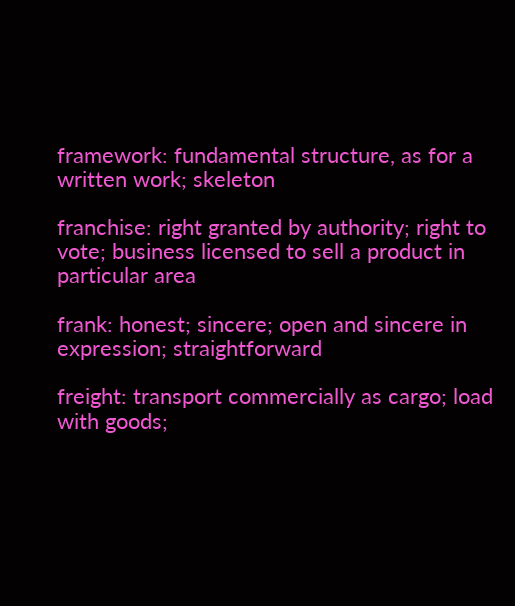framework: fundamental structure, as for a written work; skeleton

franchise: right granted by authority; right to vote; business licensed to sell a product in particular area

frank: honest; sincere; open and sincere in expression; straightforward

freight: transport commercially as cargo; load with goods;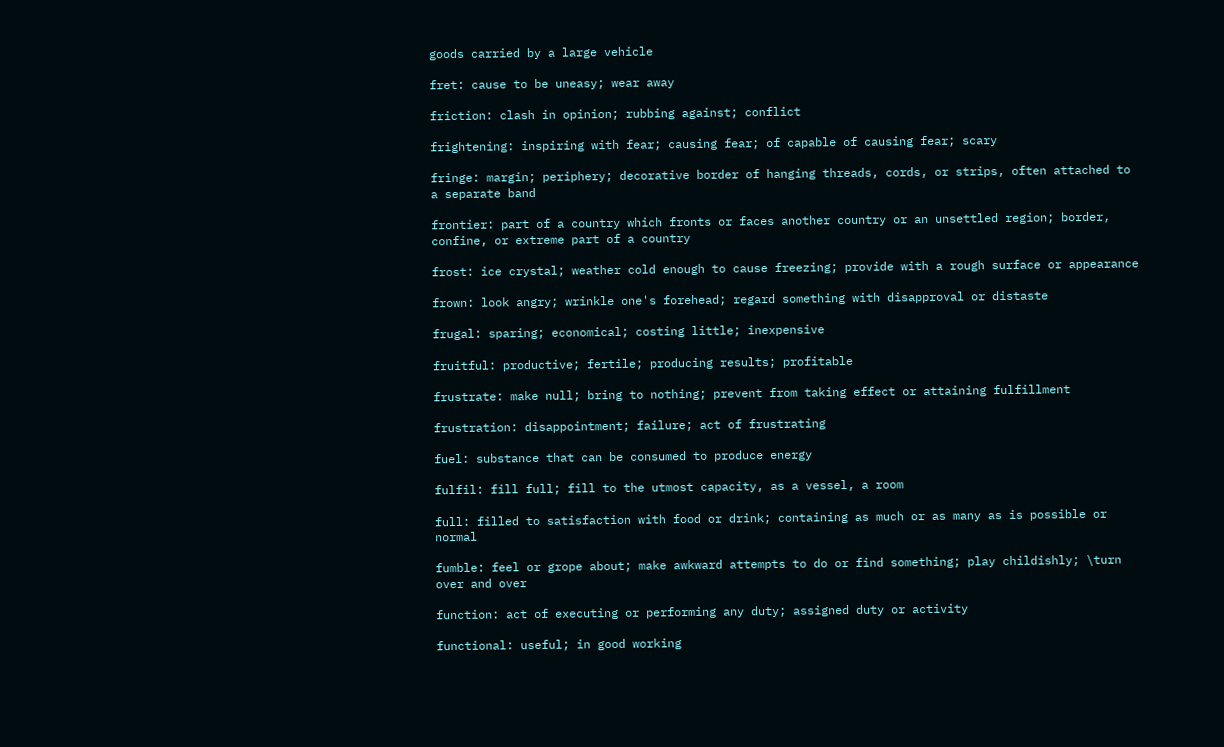goods carried by a large vehicle

fret: cause to be uneasy; wear away

friction: clash in opinion; rubbing against; conflict

frightening: inspiring with fear; causing fear; of capable of causing fear; scary

fringe: margin; periphery; decorative border of hanging threads, cords, or strips, often attached to a separate band

frontier: part of a country which fronts or faces another country or an unsettled region; border, confine, or extreme part of a country

frost: ice crystal; weather cold enough to cause freezing; provide with a rough surface or appearance

frown: look angry; wrinkle one's forehead; regard something with disapproval or distaste

frugal: sparing; economical; costing little; inexpensive

fruitful: productive; fertile; producing results; profitable

frustrate: make null; bring to nothing; prevent from taking effect or attaining fulfillment

frustration: disappointment; failure; act of frustrating

fuel: substance that can be consumed to produce energy

fulfil: fill full; fill to the utmost capacity, as a vessel, a room

full: filled to satisfaction with food or drink; containing as much or as many as is possible or normal

fumble: feel or grope about; make awkward attempts to do or find something; play childishly; \turn over and over

function: act of executing or performing any duty; assigned duty or activity

functional: useful; in good working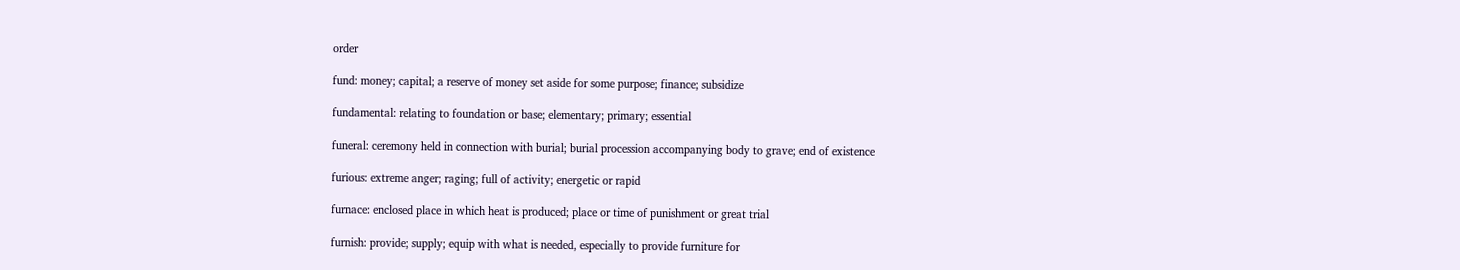order

fund: money; capital; a reserve of money set aside for some purpose; finance; subsidize

fundamental: relating to foundation or base; elementary; primary; essential

funeral: ceremony held in connection with burial; burial procession accompanying body to grave; end of existence

furious: extreme anger; raging; full of activity; energetic or rapid

furnace: enclosed place in which heat is produced; place or time of punishment or great trial

furnish: provide; supply; equip with what is needed, especially to provide furniture for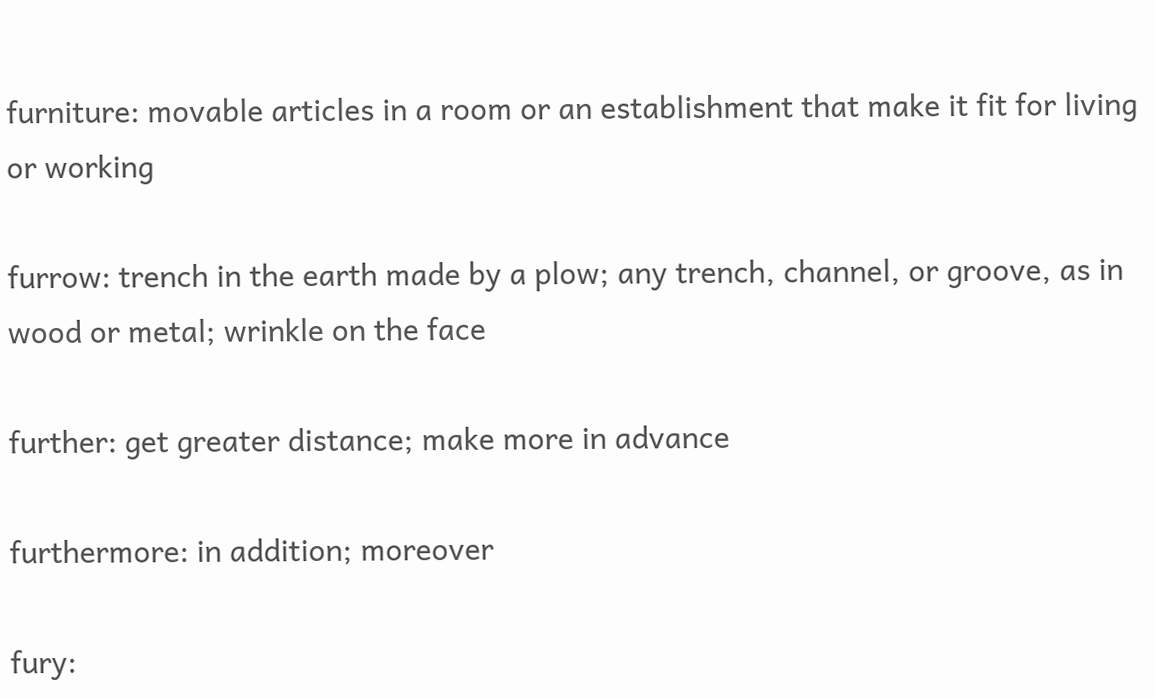furniture: movable articles in a room or an establishment that make it fit for living or working

furrow: trench in the earth made by a plow; any trench, channel, or groove, as in wood or metal; wrinkle on the face

further: get greater distance; make more in advance

furthermore: in addition; moreover

fury: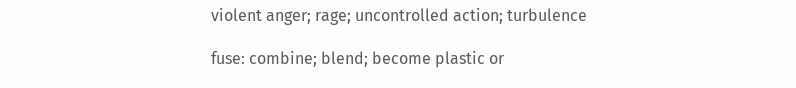violent anger; rage; uncontrolled action; turbulence

fuse: combine; blend; become plastic or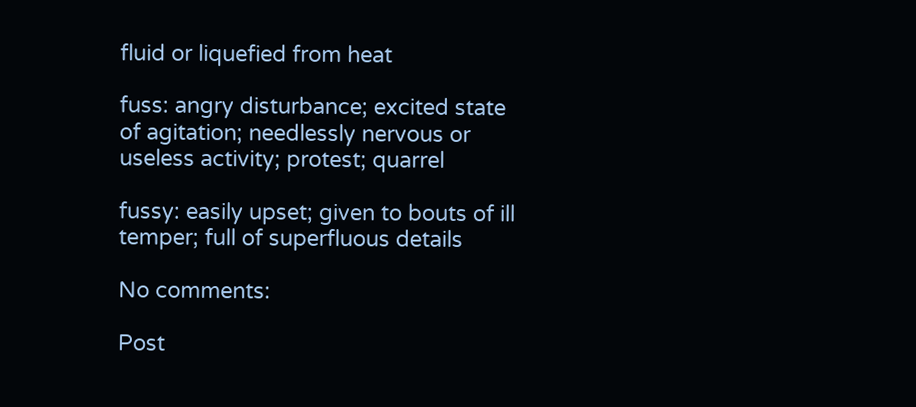fluid or liquefied from heat

fuss: angry disturbance; excited state of agitation; needlessly nervous or useless activity; protest; quarrel

fussy: easily upset; given to bouts of ill temper; full of superfluous details

No comments:

Post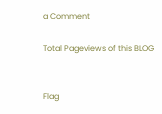a Comment

Total Pageviews of this BLOG


Flag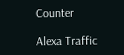Counter

Alexa Traffic